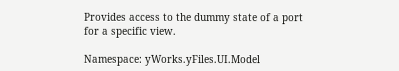Provides access to the dummy state of a port for a specific view.

Namespace: yWorks.yFiles.UI.Model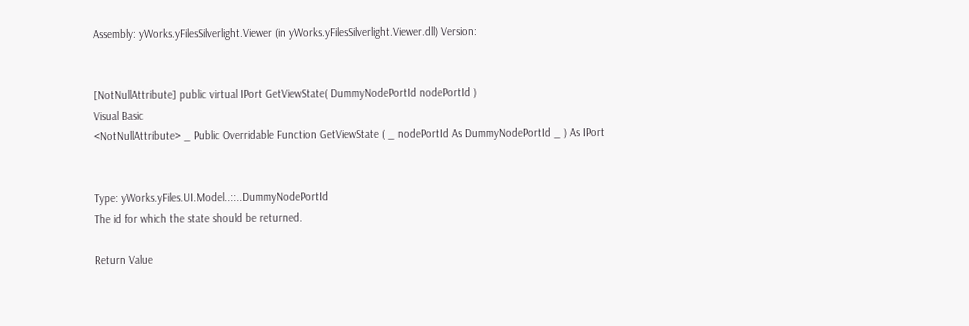Assembly: yWorks.yFilesSilverlight.Viewer (in yWorks.yFilesSilverlight.Viewer.dll) Version:


[NotNullAttribute] public virtual IPort GetViewState( DummyNodePortId nodePortId )
Visual Basic
<NotNullAttribute> _ Public Overridable Function GetViewState ( _ nodePortId As DummyNodePortId _ ) As IPort


Type: yWorks.yFiles.UI.Model..::..DummyNodePortId
The id for which the state should be returned.

Return Value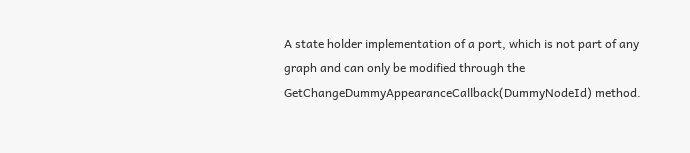A state holder implementation of a port, which is not part of any graph and can only be modified through the GetChangeDummyAppearanceCallback(DummyNodeId) method.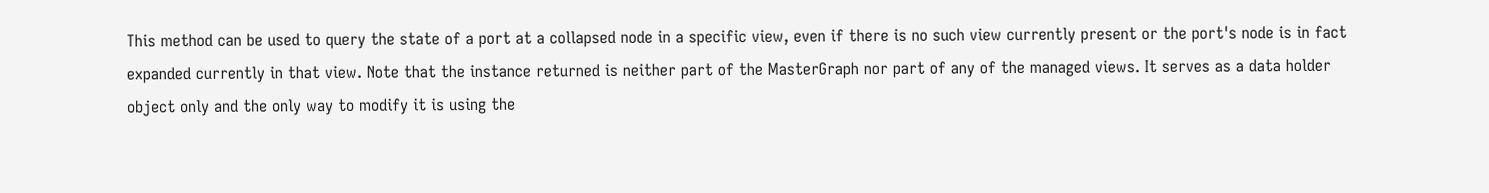This method can be used to query the state of a port at a collapsed node in a specific view, even if there is no such view currently present or the port's node is in fact expanded currently in that view. Note that the instance returned is neither part of the MasterGraph nor part of any of the managed views. It serves as a data holder object only and the only way to modify it is using the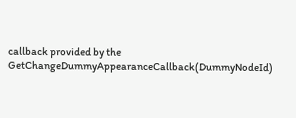callback provided by the GetChangeDummyAppearanceCallback(DummyNodeId)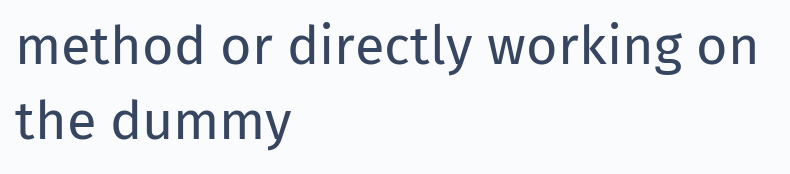method or directly working on the dummy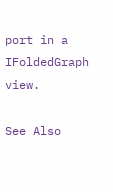port in a IFoldedGraph view.

See Also